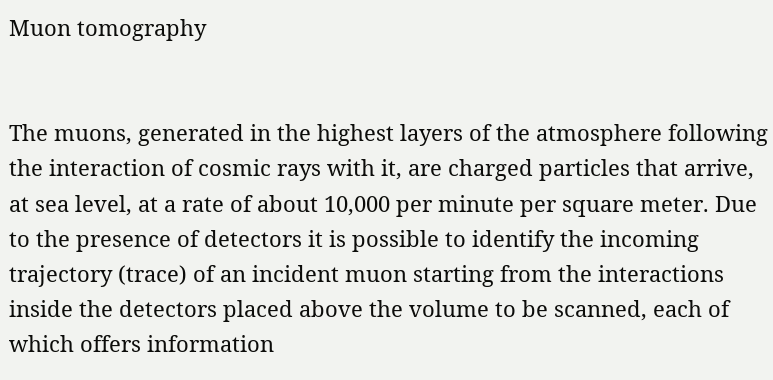Muon tomography


The muons, generated in the highest layers of the atmosphere following the interaction of cosmic rays with it, are charged particles that arrive, at sea level, at a rate of about 10,000 per minute per square meter. Due to the presence of detectors it is possible to identify the incoming trajectory (trace) of an incident muon starting from the interactions inside the detectors placed above the volume to be scanned, each of which offers information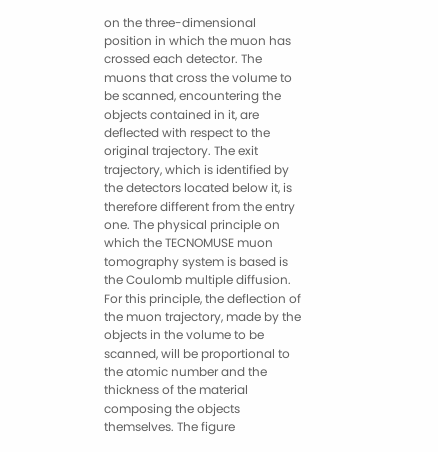on the three-dimensional position in which the muon has crossed each detector. The muons that cross the volume to be scanned, encountering the objects contained in it, are deflected with respect to the original trajectory. The exit trajectory, which is identified by the detectors located below it, is therefore different from the entry one. The physical principle on which the TECNOMUSE muon tomography system is based is the Coulomb multiple diffusion. For this principle, the deflection of the muon trajectory, made by the objects in the volume to be scanned, will be proportional to the atomic number and the thickness of the material composing the objects themselves. The figure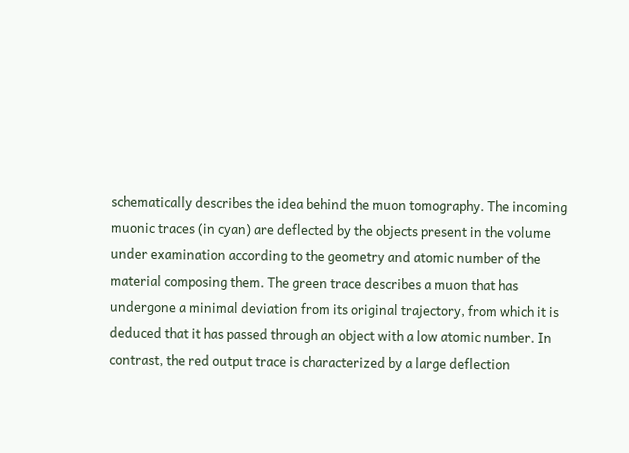schematically describes the idea behind the muon tomography. The incoming muonic traces (in cyan) are deflected by the objects present in the volume under examination according to the geometry and atomic number of the material composing them. The green trace describes a muon that has undergone a minimal deviation from its original trajectory, from which it is deduced that it has passed through an object with a low atomic number. In contrast, the red output trace is characterized by a large deflection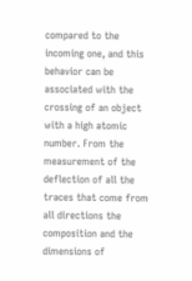compared to the incoming one, and this behavior can be associated with the crossing of an object with a high atomic number. From the measurement of the deflection of all the traces that come from all directions the composition and the dimensions of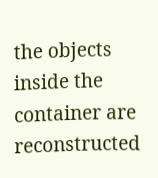the objects inside the container are reconstructed